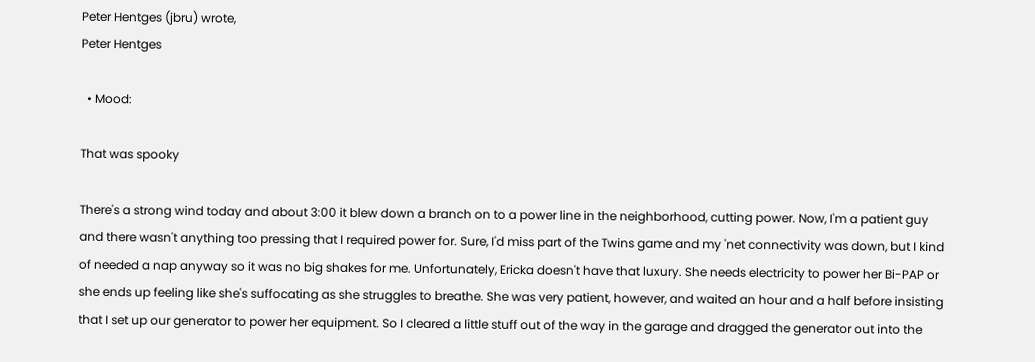Peter Hentges (jbru) wrote,
Peter Hentges

  • Mood:

That was spooky

There's a strong wind today and about 3:00 it blew down a branch on to a power line in the neighborhood, cutting power. Now, I'm a patient guy and there wasn't anything too pressing that I required power for. Sure, I'd miss part of the Twins game and my 'net connectivity was down, but I kind of needed a nap anyway so it was no big shakes for me. Unfortunately, Ericka doesn't have that luxury. She needs electricity to power her Bi-PAP or she ends up feeling like she's suffocating as she struggles to breathe. She was very patient, however, and waited an hour and a half before insisting that I set up our generator to power her equipment. So I cleared a little stuff out of the way in the garage and dragged the generator out into the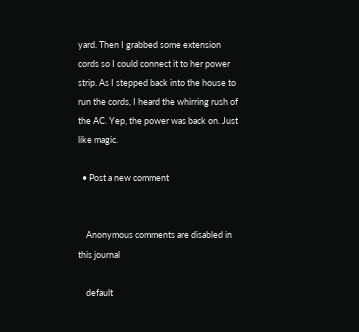yard. Then I grabbed some extension cords so I could connect it to her power strip. As I stepped back into the house to run the cords, I heard the whirring rush of the AC. Yep, the power was back on. Just like magic.

  • Post a new comment


    Anonymous comments are disabled in this journal

    default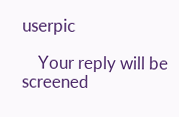userpic

    Your reply will be screened